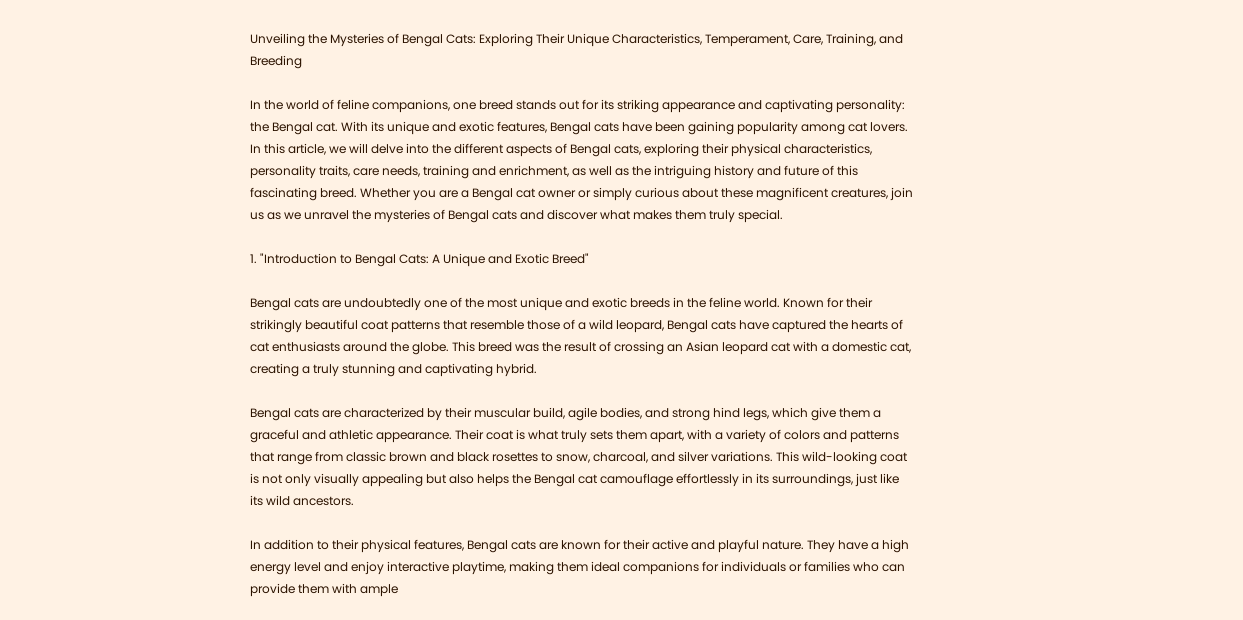Unveiling the Mysteries of Bengal Cats: Exploring Their Unique Characteristics, Temperament, Care, Training, and Breeding

In the world of feline companions, one breed stands out for its striking appearance and captivating personality: the Bengal cat. With its unique and exotic features, Bengal cats have been gaining popularity among cat lovers. In this article, we will delve into the different aspects of Bengal cats, exploring their physical characteristics, personality traits, care needs, training and enrichment, as well as the intriguing history and future of this fascinating breed. Whether you are a Bengal cat owner or simply curious about these magnificent creatures, join us as we unravel the mysteries of Bengal cats and discover what makes them truly special.

1. "Introduction to Bengal Cats: A Unique and Exotic Breed"

Bengal cats are undoubtedly one of the most unique and exotic breeds in the feline world. Known for their strikingly beautiful coat patterns that resemble those of a wild leopard, Bengal cats have captured the hearts of cat enthusiasts around the globe. This breed was the result of crossing an Asian leopard cat with a domestic cat, creating a truly stunning and captivating hybrid.

Bengal cats are characterized by their muscular build, agile bodies, and strong hind legs, which give them a graceful and athletic appearance. Their coat is what truly sets them apart, with a variety of colors and patterns that range from classic brown and black rosettes to snow, charcoal, and silver variations. This wild-looking coat is not only visually appealing but also helps the Bengal cat camouflage effortlessly in its surroundings, just like its wild ancestors.

In addition to their physical features, Bengal cats are known for their active and playful nature. They have a high energy level and enjoy interactive playtime, making them ideal companions for individuals or families who can provide them with ample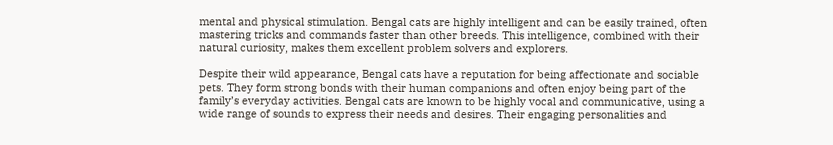mental and physical stimulation. Bengal cats are highly intelligent and can be easily trained, often mastering tricks and commands faster than other breeds. This intelligence, combined with their natural curiosity, makes them excellent problem solvers and explorers.

Despite their wild appearance, Bengal cats have a reputation for being affectionate and sociable pets. They form strong bonds with their human companions and often enjoy being part of the family’s everyday activities. Bengal cats are known to be highly vocal and communicative, using a wide range of sounds to express their needs and desires. Their engaging personalities and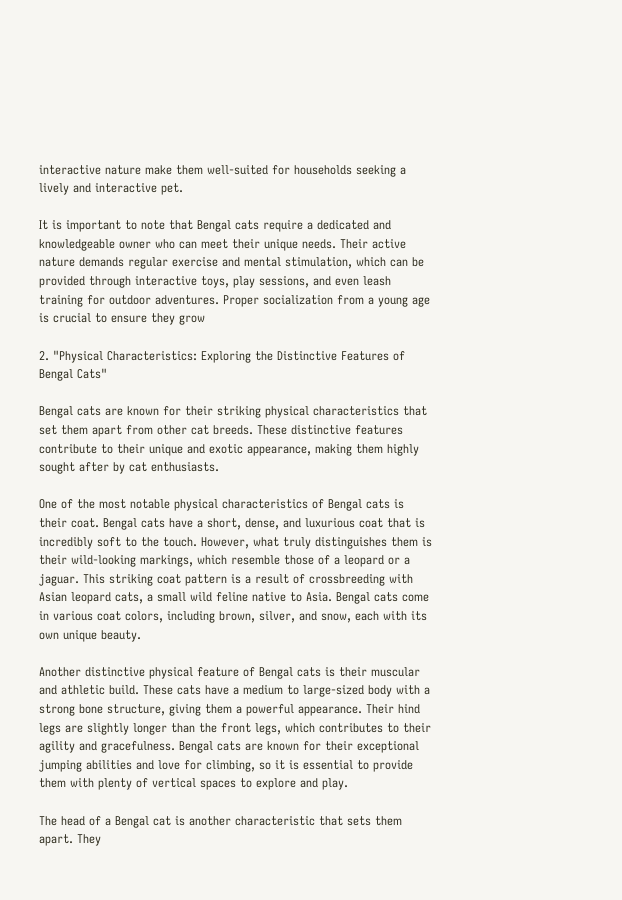interactive nature make them well-suited for households seeking a lively and interactive pet.

It is important to note that Bengal cats require a dedicated and knowledgeable owner who can meet their unique needs. Their active nature demands regular exercise and mental stimulation, which can be provided through interactive toys, play sessions, and even leash training for outdoor adventures. Proper socialization from a young age is crucial to ensure they grow

2. "Physical Characteristics: Exploring the Distinctive Features of Bengal Cats"

Bengal cats are known for their striking physical characteristics that set them apart from other cat breeds. These distinctive features contribute to their unique and exotic appearance, making them highly sought after by cat enthusiasts.

One of the most notable physical characteristics of Bengal cats is their coat. Bengal cats have a short, dense, and luxurious coat that is incredibly soft to the touch. However, what truly distinguishes them is their wild-looking markings, which resemble those of a leopard or a jaguar. This striking coat pattern is a result of crossbreeding with Asian leopard cats, a small wild feline native to Asia. Bengal cats come in various coat colors, including brown, silver, and snow, each with its own unique beauty.

Another distinctive physical feature of Bengal cats is their muscular and athletic build. These cats have a medium to large-sized body with a strong bone structure, giving them a powerful appearance. Their hind legs are slightly longer than the front legs, which contributes to their agility and gracefulness. Bengal cats are known for their exceptional jumping abilities and love for climbing, so it is essential to provide them with plenty of vertical spaces to explore and play.

The head of a Bengal cat is another characteristic that sets them apart. They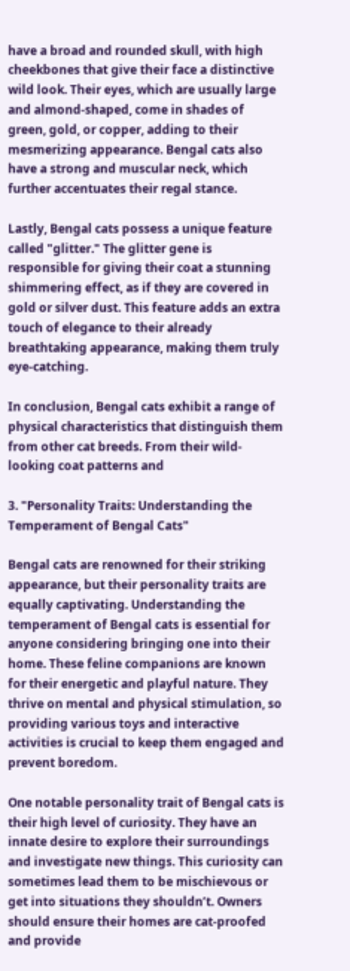have a broad and rounded skull, with high cheekbones that give their face a distinctive wild look. Their eyes, which are usually large and almond-shaped, come in shades of green, gold, or copper, adding to their mesmerizing appearance. Bengal cats also have a strong and muscular neck, which further accentuates their regal stance.

Lastly, Bengal cats possess a unique feature called "glitter." The glitter gene is responsible for giving their coat a stunning shimmering effect, as if they are covered in gold or silver dust. This feature adds an extra touch of elegance to their already breathtaking appearance, making them truly eye-catching.

In conclusion, Bengal cats exhibit a range of physical characteristics that distinguish them from other cat breeds. From their wild-looking coat patterns and

3. "Personality Traits: Understanding the Temperament of Bengal Cats"

Bengal cats are renowned for their striking appearance, but their personality traits are equally captivating. Understanding the temperament of Bengal cats is essential for anyone considering bringing one into their home. These feline companions are known for their energetic and playful nature. They thrive on mental and physical stimulation, so providing various toys and interactive activities is crucial to keep them engaged and prevent boredom.

One notable personality trait of Bengal cats is their high level of curiosity. They have an innate desire to explore their surroundings and investigate new things. This curiosity can sometimes lead them to be mischievous or get into situations they shouldn’t. Owners should ensure their homes are cat-proofed and provide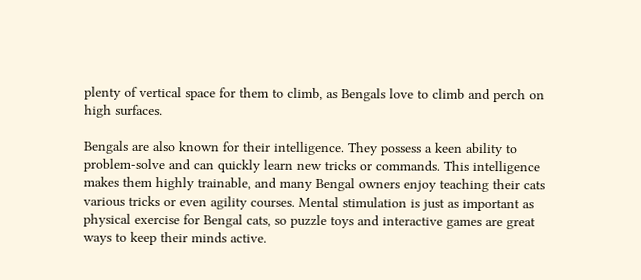plenty of vertical space for them to climb, as Bengals love to climb and perch on high surfaces.

Bengals are also known for their intelligence. They possess a keen ability to problem-solve and can quickly learn new tricks or commands. This intelligence makes them highly trainable, and many Bengal owners enjoy teaching their cats various tricks or even agility courses. Mental stimulation is just as important as physical exercise for Bengal cats, so puzzle toys and interactive games are great ways to keep their minds active.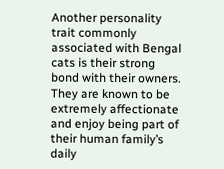Another personality trait commonly associated with Bengal cats is their strong bond with their owners. They are known to be extremely affectionate and enjoy being part of their human family’s daily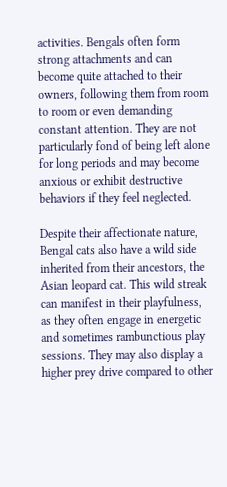activities. Bengals often form strong attachments and can become quite attached to their owners, following them from room to room or even demanding constant attention. They are not particularly fond of being left alone for long periods and may become anxious or exhibit destructive behaviors if they feel neglected.

Despite their affectionate nature, Bengal cats also have a wild side inherited from their ancestors, the Asian leopard cat. This wild streak can manifest in their playfulness, as they often engage in energetic and sometimes rambunctious play sessions. They may also display a higher prey drive compared to other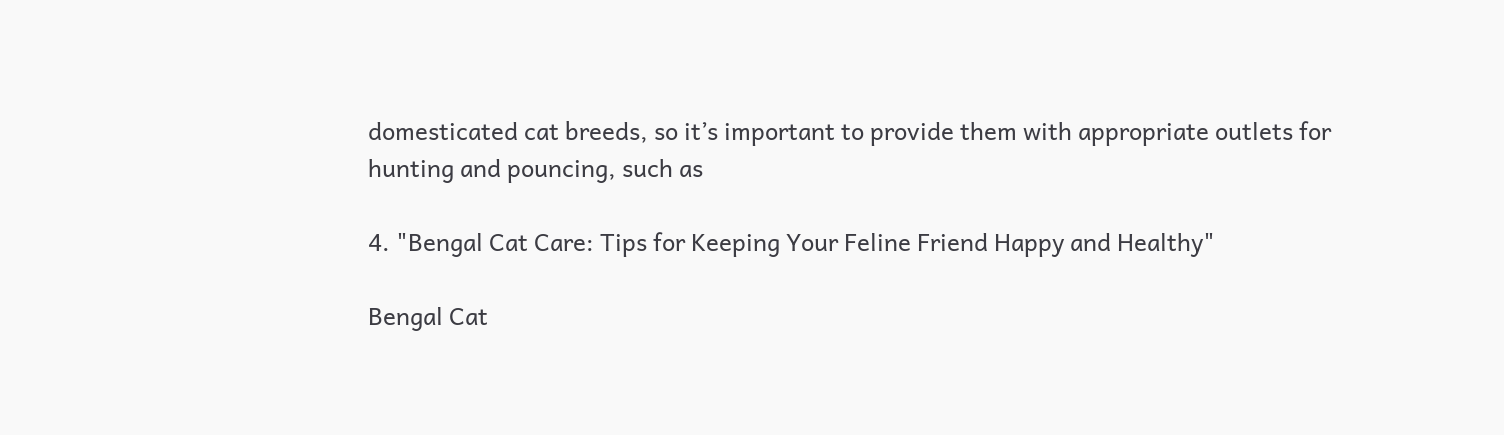domesticated cat breeds, so it’s important to provide them with appropriate outlets for hunting and pouncing, such as

4. "Bengal Cat Care: Tips for Keeping Your Feline Friend Happy and Healthy"

Bengal Cat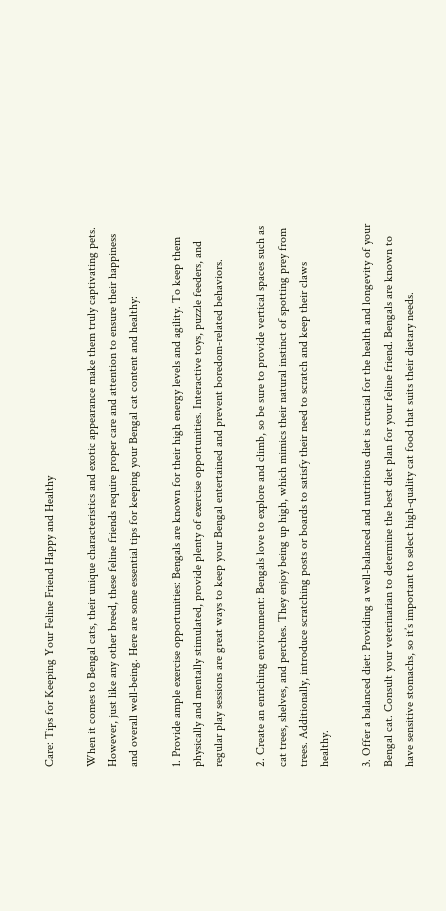Care: Tips for Keeping Your Feline Friend Happy and Healthy

When it comes to Bengal cats, their unique characteristics and exotic appearance make them truly captivating pets. However, just like any other breed, these feline friends require proper care and attention to ensure their happiness and overall well-being. Here are some essential tips for keeping your Bengal cat content and healthy:

1. Provide ample exercise opportunities: Bengals are known for their high energy levels and agility. To keep them physically and mentally stimulated, provide plenty of exercise opportunities. Interactive toys, puzzle feeders, and regular play sessions are great ways to keep your Bengal entertained and prevent boredom-related behaviors.

2. Create an enriching environment: Bengals love to explore and climb, so be sure to provide vertical spaces such as cat trees, shelves, and perches. They enjoy being up high, which mimics their natural instinct of spotting prey from trees. Additionally, introduce scratching posts or boards to satisfy their need to scratch and keep their claws healthy.

3. Offer a balanced diet: Providing a well-balanced and nutritious diet is crucial for the health and longevity of your Bengal cat. Consult your veterinarian to determine the best diet plan for your feline friend. Bengals are known to have sensitive stomachs, so it’s important to select high-quality cat food that suits their dietary needs.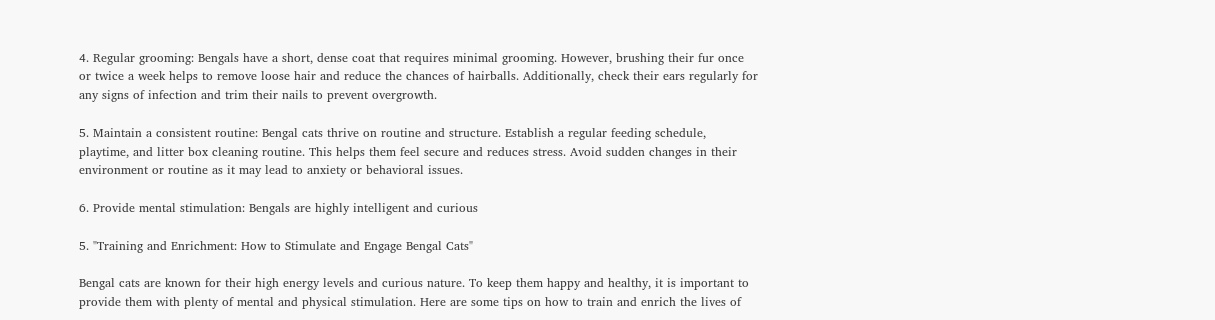4. Regular grooming: Bengals have a short, dense coat that requires minimal grooming. However, brushing their fur once or twice a week helps to remove loose hair and reduce the chances of hairballs. Additionally, check their ears regularly for any signs of infection and trim their nails to prevent overgrowth.

5. Maintain a consistent routine: Bengal cats thrive on routine and structure. Establish a regular feeding schedule, playtime, and litter box cleaning routine. This helps them feel secure and reduces stress. Avoid sudden changes in their environment or routine as it may lead to anxiety or behavioral issues.

6. Provide mental stimulation: Bengals are highly intelligent and curious

5. "Training and Enrichment: How to Stimulate and Engage Bengal Cats"

Bengal cats are known for their high energy levels and curious nature. To keep them happy and healthy, it is important to provide them with plenty of mental and physical stimulation. Here are some tips on how to train and enrich the lives of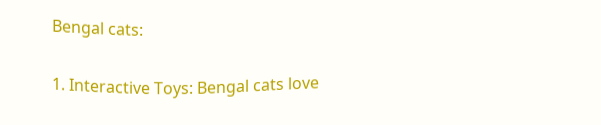Bengal cats:

1. Interactive Toys: Bengal cats love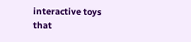interactive toys that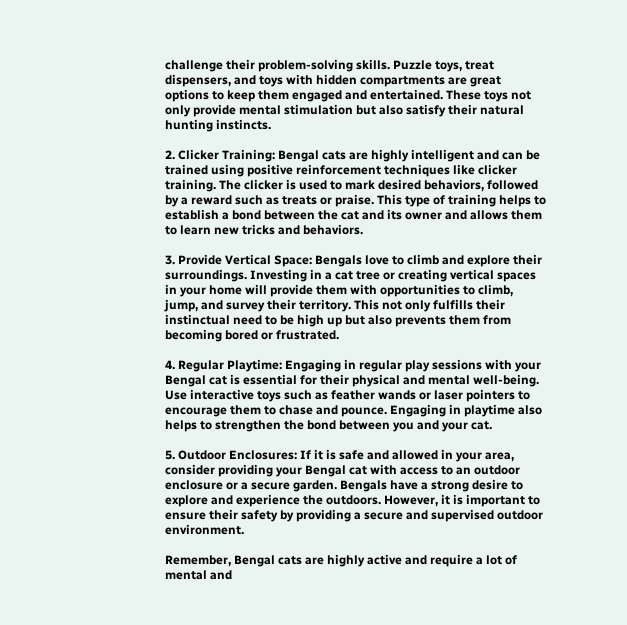challenge their problem-solving skills. Puzzle toys, treat dispensers, and toys with hidden compartments are great options to keep them engaged and entertained. These toys not only provide mental stimulation but also satisfy their natural hunting instincts.

2. Clicker Training: Bengal cats are highly intelligent and can be trained using positive reinforcement techniques like clicker training. The clicker is used to mark desired behaviors, followed by a reward such as treats or praise. This type of training helps to establish a bond between the cat and its owner and allows them to learn new tricks and behaviors.

3. Provide Vertical Space: Bengals love to climb and explore their surroundings. Investing in a cat tree or creating vertical spaces in your home will provide them with opportunities to climb, jump, and survey their territory. This not only fulfills their instinctual need to be high up but also prevents them from becoming bored or frustrated.

4. Regular Playtime: Engaging in regular play sessions with your Bengal cat is essential for their physical and mental well-being. Use interactive toys such as feather wands or laser pointers to encourage them to chase and pounce. Engaging in playtime also helps to strengthen the bond between you and your cat.

5. Outdoor Enclosures: If it is safe and allowed in your area, consider providing your Bengal cat with access to an outdoor enclosure or a secure garden. Bengals have a strong desire to explore and experience the outdoors. However, it is important to ensure their safety by providing a secure and supervised outdoor environment.

Remember, Bengal cats are highly active and require a lot of mental and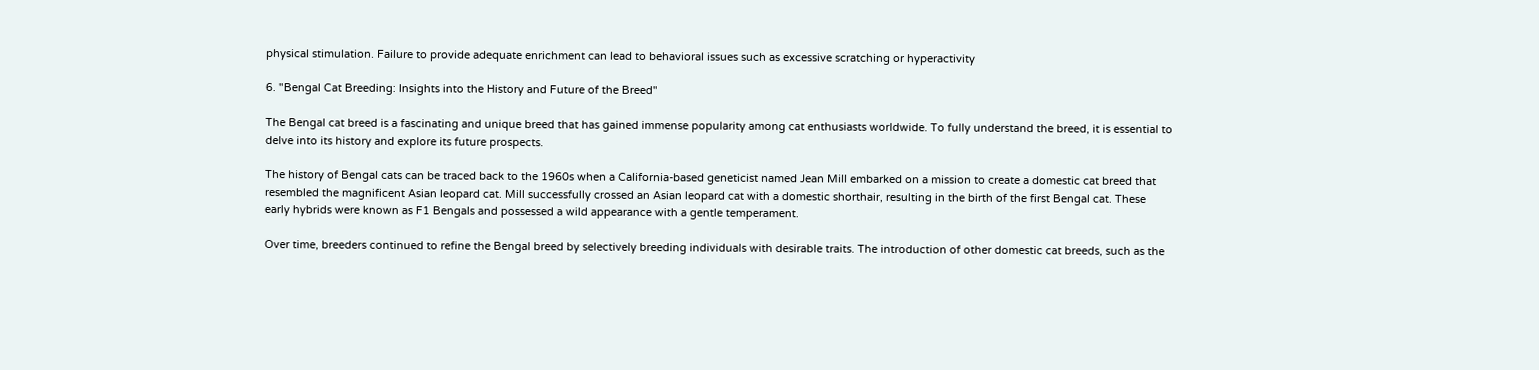physical stimulation. Failure to provide adequate enrichment can lead to behavioral issues such as excessive scratching or hyperactivity

6. "Bengal Cat Breeding: Insights into the History and Future of the Breed"

The Bengal cat breed is a fascinating and unique breed that has gained immense popularity among cat enthusiasts worldwide. To fully understand the breed, it is essential to delve into its history and explore its future prospects.

The history of Bengal cats can be traced back to the 1960s when a California-based geneticist named Jean Mill embarked on a mission to create a domestic cat breed that resembled the magnificent Asian leopard cat. Mill successfully crossed an Asian leopard cat with a domestic shorthair, resulting in the birth of the first Bengal cat. These early hybrids were known as F1 Bengals and possessed a wild appearance with a gentle temperament.

Over time, breeders continued to refine the Bengal breed by selectively breeding individuals with desirable traits. The introduction of other domestic cat breeds, such as the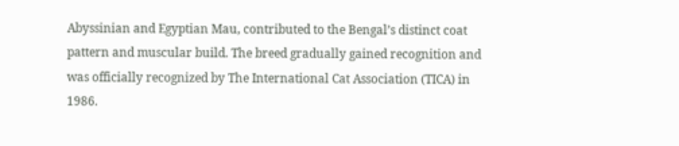Abyssinian and Egyptian Mau, contributed to the Bengal’s distinct coat pattern and muscular build. The breed gradually gained recognition and was officially recognized by The International Cat Association (TICA) in 1986.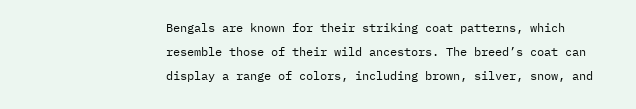Bengals are known for their striking coat patterns, which resemble those of their wild ancestors. The breed’s coat can display a range of colors, including brown, silver, snow, and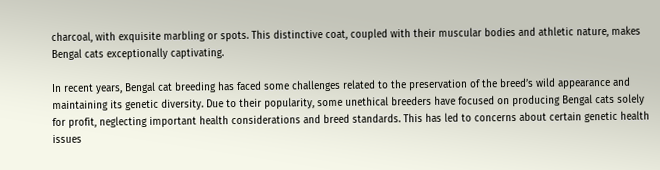charcoal, with exquisite marbling or spots. This distinctive coat, coupled with their muscular bodies and athletic nature, makes Bengal cats exceptionally captivating.

In recent years, Bengal cat breeding has faced some challenges related to the preservation of the breed’s wild appearance and maintaining its genetic diversity. Due to their popularity, some unethical breeders have focused on producing Bengal cats solely for profit, neglecting important health considerations and breed standards. This has led to concerns about certain genetic health issues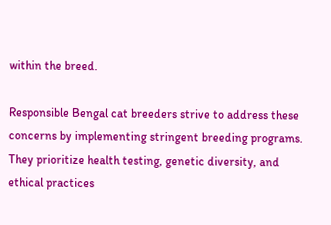within the breed.

Responsible Bengal cat breeders strive to address these concerns by implementing stringent breeding programs. They prioritize health testing, genetic diversity, and ethical practices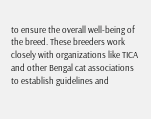to ensure the overall well-being of the breed. These breeders work closely with organizations like TICA and other Bengal cat associations to establish guidelines and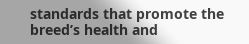standards that promote the breed’s health and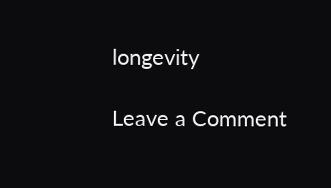longevity

Leave a Comment